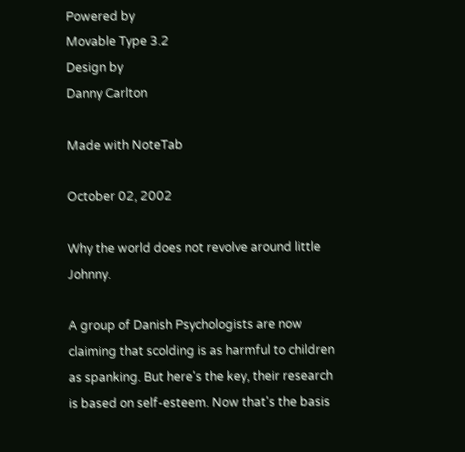Powered by
Movable Type 3.2
Design by
Danny Carlton

Made with NoteTab

October 02, 2002

Why the world does not revolve around little Johnny.

A group of Danish Psychologists are now claiming that scolding is as harmful to children as spanking. But here's the key, their research is based on self-esteem. Now that's the basis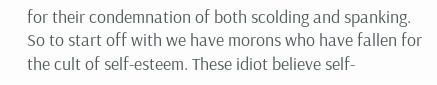for their condemnation of both scolding and spanking. So to start off with we have morons who have fallen for the cult of self-esteem. These idiot believe self-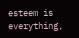esteem is everything,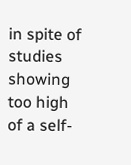in spite of studies showing too high of a self-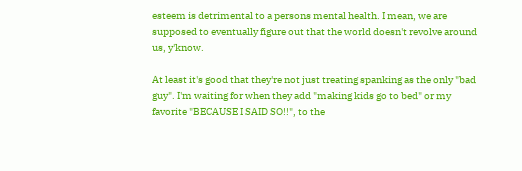esteem is detrimental to a persons mental health. I mean, we are supposed to eventually figure out that the world doesn't revolve around us, y'know.

At least it's good that they're not just treating spanking as the only "bad guy". I'm waiting for when they add "making kids go to bed" or my favorite "BECAUSE I SAID SO!!", to the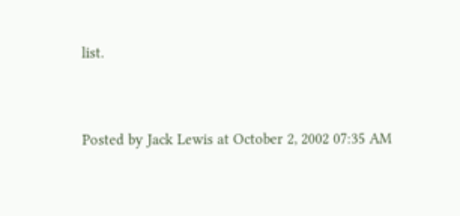list.


Posted by Jack Lewis at October 2, 2002 07:35 AM